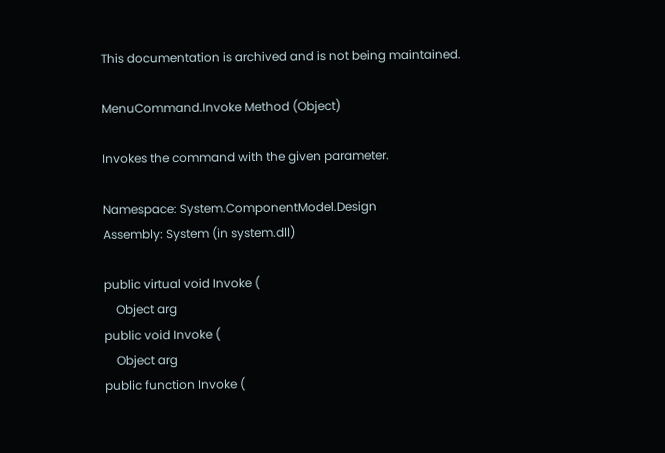This documentation is archived and is not being maintained.

MenuCommand.Invoke Method (Object)

Invokes the command with the given parameter.

Namespace: System.ComponentModel.Design
Assembly: System (in system.dll)

public virtual void Invoke (
    Object arg
public void Invoke (
    Object arg
public function Invoke (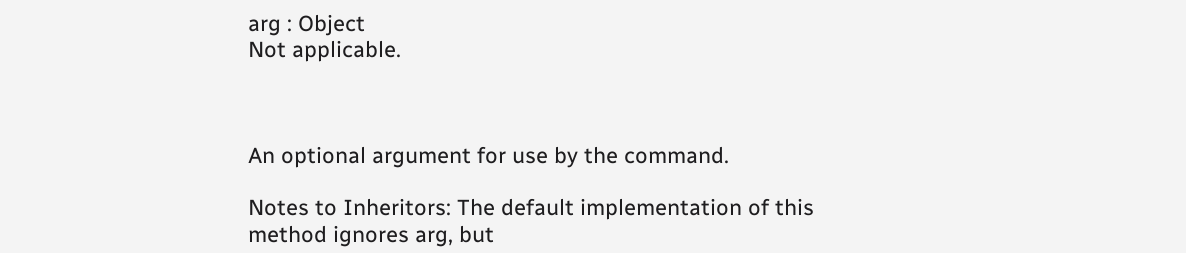arg : Object
Not applicable.



An optional argument for use by the command.

Notes to Inheritors: The default implementation of this method ignores arg, but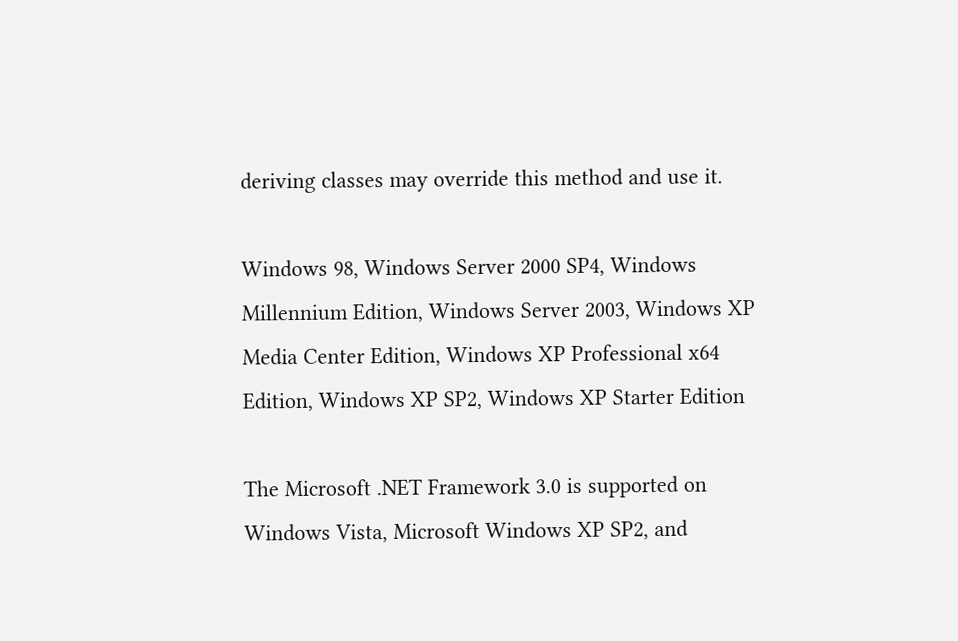deriving classes may override this method and use it.

Windows 98, Windows Server 2000 SP4, Windows Millennium Edition, Windows Server 2003, Windows XP Media Center Edition, Windows XP Professional x64 Edition, Windows XP SP2, Windows XP Starter Edition

The Microsoft .NET Framework 3.0 is supported on Windows Vista, Microsoft Windows XP SP2, and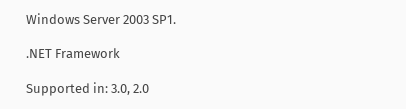Windows Server 2003 SP1.

.NET Framework

Supported in: 3.0, 2.0